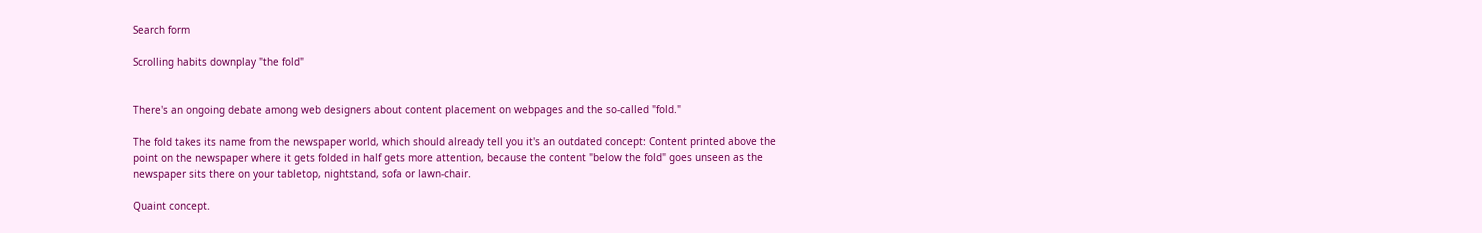Search form

Scrolling habits downplay "the fold"


There's an ongoing debate among web designers about content placement on webpages and the so-called "fold."

The fold takes its name from the newspaper world, which should already tell you it's an outdated concept: Content printed above the point on the newspaper where it gets folded in half gets more attention, because the content "below the fold" goes unseen as the newspaper sits there on your tabletop, nightstand, sofa or lawn-chair.

Quaint concept.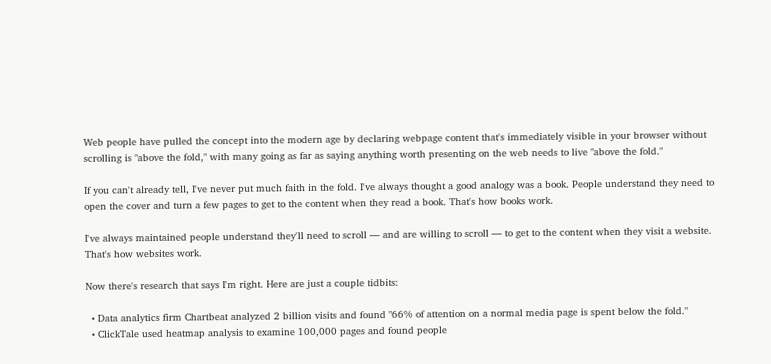Web people have pulled the concept into the modern age by declaring webpage content that's immediately visible in your browser without scrolling is "above the fold," with many going as far as saying anything worth presenting on the web needs to live "above the fold."

If you can't already tell, I've never put much faith in the fold. I've always thought a good analogy was a book. People understand they need to open the cover and turn a few pages to get to the content when they read a book. That's how books work.

I've always maintained people understand they'll need to scroll — and are willing to scroll — to get to the content when they visit a website. That's how websites work.

Now there's research that says I'm right. Here are just a couple tidbits:

  • Data analytics firm Chartbeat analyzed 2 billion visits and found "66% of attention on a normal media page is spent below the fold."
  • ClickTale used heatmap analysis to examine 100,000 pages and found people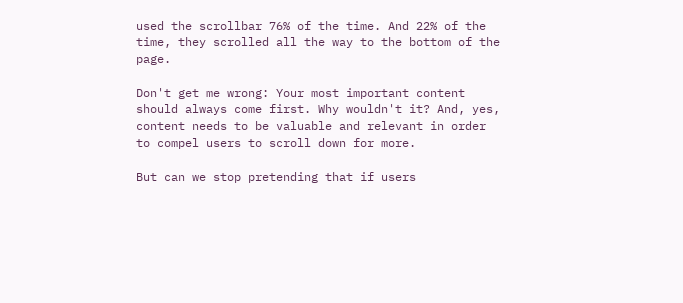used the scrollbar 76% of the time. And 22% of the time, they scrolled all the way to the bottom of the page.

Don't get me wrong: Your most important content should always come first. Why wouldn't it? And, yes, content needs to be valuable and relevant in order to compel users to scroll down for more.

But can we stop pretending that if users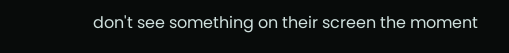don't see something on their screen the moment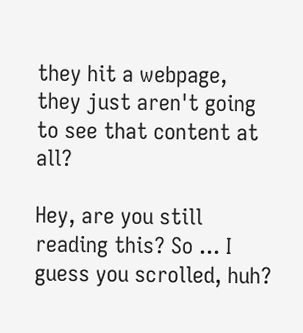they hit a webpage, they just aren't going to see that content at all?

Hey, are you still reading this? So ... I guess you scrolled, huh?